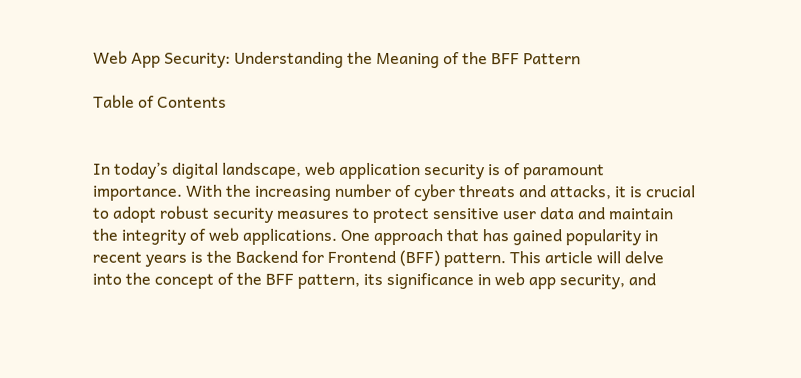Web App Security: Understanding the Meaning of the BFF Pattern

Table of Contents


In today’s digital landscape, web application security is of paramount importance. With the increasing number of cyber threats and attacks, it is crucial to adopt robust security measures to protect sensitive user data and maintain the integrity of web applications. One approach that has gained popularity in recent years is the Backend for Frontend (BFF) pattern. This article will delve into the concept of the BFF pattern, its significance in web app security, and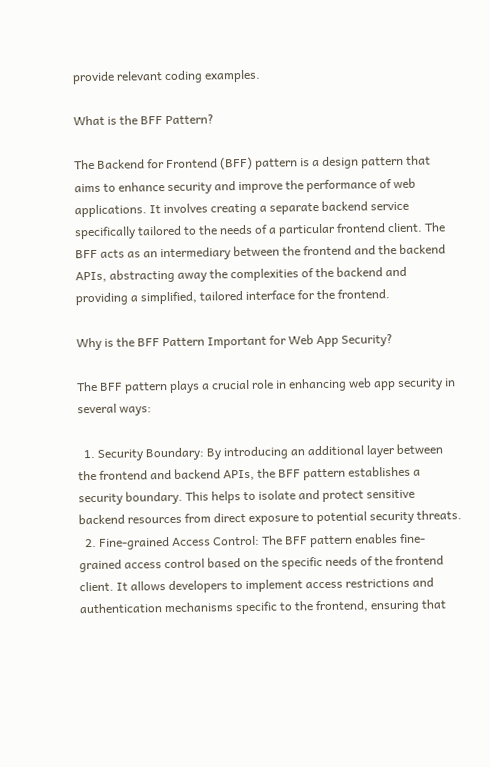provide relevant coding examples.

What is the BFF Pattern?

The Backend for Frontend (BFF) pattern is a design pattern that aims to enhance security and improve the performance of web applications. It involves creating a separate backend service specifically tailored to the needs of a particular frontend client. The BFF acts as an intermediary between the frontend and the backend APIs, abstracting away the complexities of the backend and providing a simplified, tailored interface for the frontend.

Why is the BFF Pattern Important for Web App Security?

The BFF pattern plays a crucial role in enhancing web app security in several ways:

  1. Security Boundary: By introducing an additional layer between the frontend and backend APIs, the BFF pattern establishes a security boundary. This helps to isolate and protect sensitive backend resources from direct exposure to potential security threats.
  2. Fine-grained Access Control: The BFF pattern enables fine-grained access control based on the specific needs of the frontend client. It allows developers to implement access restrictions and authentication mechanisms specific to the frontend, ensuring that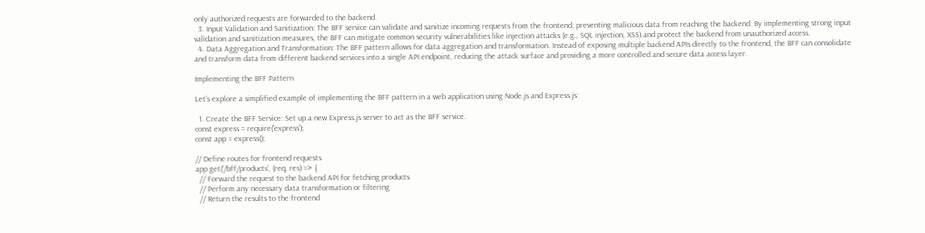only authorized requests are forwarded to the backend.
  3. Input Validation and Sanitization: The BFF service can validate and sanitize incoming requests from the frontend, preventing malicious data from reaching the backend. By implementing strong input validation and sanitization measures, the BFF can mitigate common security vulnerabilities like injection attacks (e.g., SQL injection, XSS) and protect the backend from unauthorized access.
  4. Data Aggregation and Transformation: The BFF pattern allows for data aggregation and transformation. Instead of exposing multiple backend APIs directly to the frontend, the BFF can consolidate and transform data from different backend services into a single API endpoint, reducing the attack surface and providing a more controlled and secure data access layer.

Implementing the BFF Pattern

Let’s explore a simplified example of implementing the BFF pattern in a web application using Node.js and Express.js:

  1. Create the BFF Service: Set up a new Express.js server to act as the BFF service.
const express = require('express');
const app = express();

// Define routes for frontend requests
app.get('/bff/products', (req, res) => {
  // Forward the request to the backend API for fetching products
  // Perform any necessary data transformation or filtering
  // Return the results to the frontend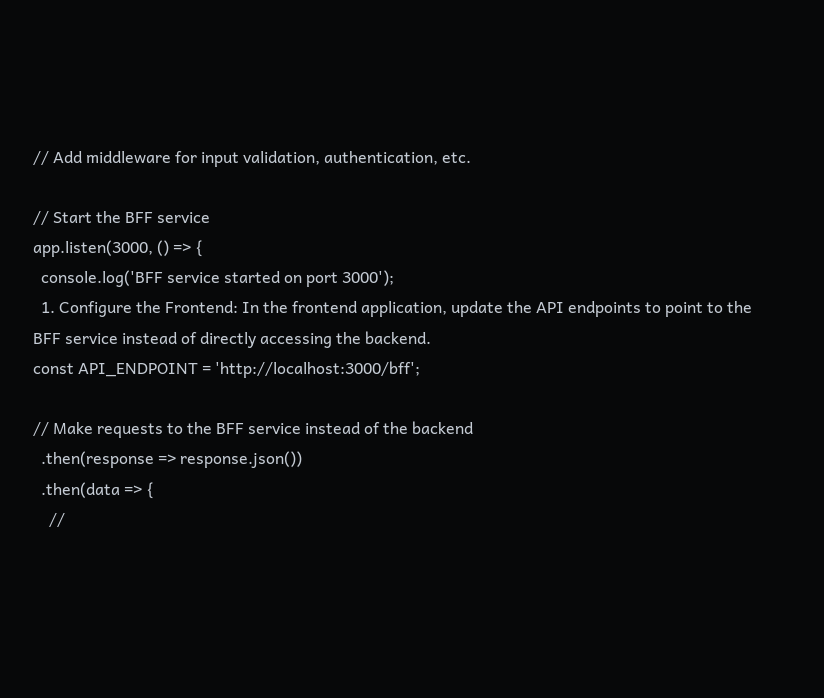// Add middleware for input validation, authentication, etc.

// Start the BFF service
app.listen(3000, () => {
  console.log('BFF service started on port 3000');
  1. Configure the Frontend: In the frontend application, update the API endpoints to point to the BFF service instead of directly accessing the backend.
const API_ENDPOINT = 'http://localhost:3000/bff';

// Make requests to the BFF service instead of the backend
  .then(response => response.json())
  .then(data => {
    //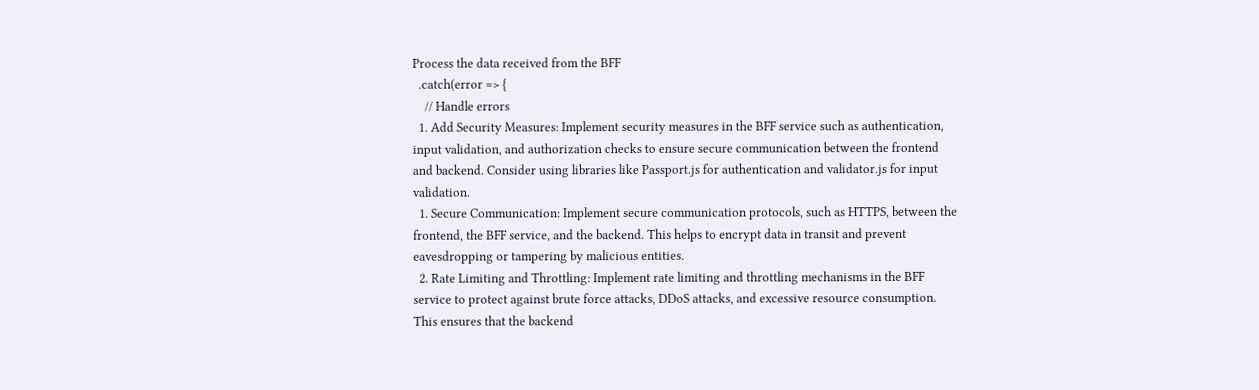Process the data received from the BFF
  .catch(error => {
    // Handle errors
  1. Add Security Measures: Implement security measures in the BFF service such as authentication, input validation, and authorization checks to ensure secure communication between the frontend and backend. Consider using libraries like Passport.js for authentication and validator.js for input validation.
  1. Secure Communication: Implement secure communication protocols, such as HTTPS, between the frontend, the BFF service, and the backend. This helps to encrypt data in transit and prevent eavesdropping or tampering by malicious entities.
  2. Rate Limiting and Throttling: Implement rate limiting and throttling mechanisms in the BFF service to protect against brute force attacks, DDoS attacks, and excessive resource consumption. This ensures that the backend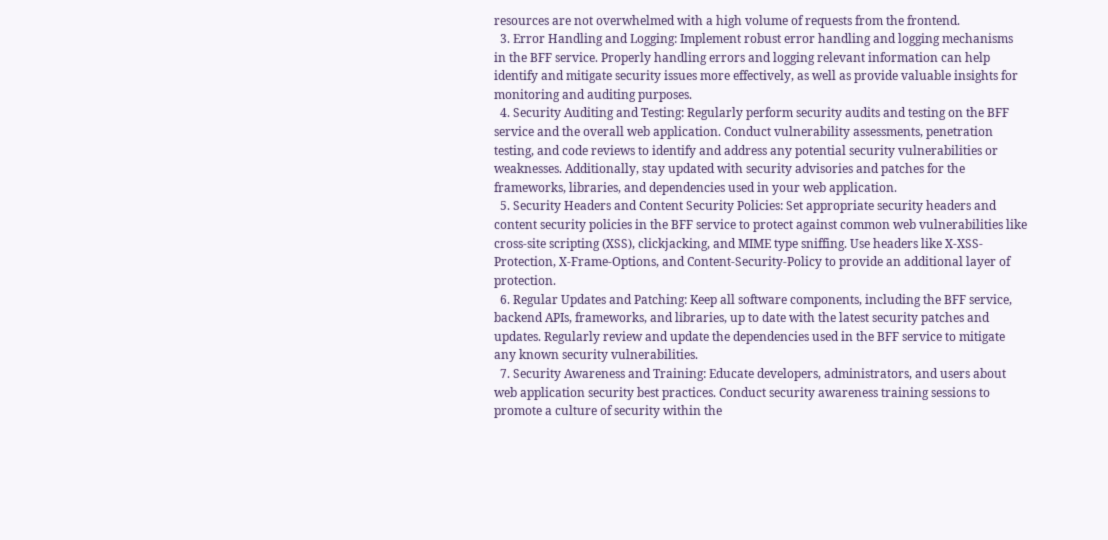resources are not overwhelmed with a high volume of requests from the frontend.
  3. Error Handling and Logging: Implement robust error handling and logging mechanisms in the BFF service. Properly handling errors and logging relevant information can help identify and mitigate security issues more effectively, as well as provide valuable insights for monitoring and auditing purposes.
  4. Security Auditing and Testing: Regularly perform security audits and testing on the BFF service and the overall web application. Conduct vulnerability assessments, penetration testing, and code reviews to identify and address any potential security vulnerabilities or weaknesses. Additionally, stay updated with security advisories and patches for the frameworks, libraries, and dependencies used in your web application.
  5. Security Headers and Content Security Policies: Set appropriate security headers and content security policies in the BFF service to protect against common web vulnerabilities like cross-site scripting (XSS), clickjacking, and MIME type sniffing. Use headers like X-XSS-Protection, X-Frame-Options, and Content-Security-Policy to provide an additional layer of protection.
  6. Regular Updates and Patching: Keep all software components, including the BFF service, backend APIs, frameworks, and libraries, up to date with the latest security patches and updates. Regularly review and update the dependencies used in the BFF service to mitigate any known security vulnerabilities.
  7. Security Awareness and Training: Educate developers, administrators, and users about web application security best practices. Conduct security awareness training sessions to promote a culture of security within the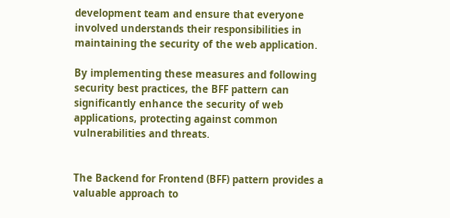development team and ensure that everyone involved understands their responsibilities in maintaining the security of the web application.

By implementing these measures and following security best practices, the BFF pattern can significantly enhance the security of web applications, protecting against common vulnerabilities and threats.


The Backend for Frontend (BFF) pattern provides a valuable approach to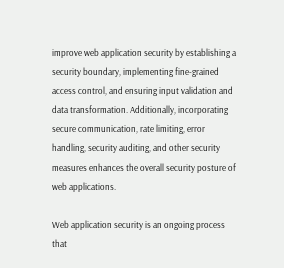improve web application security by establishing a security boundary, implementing fine-grained access control, and ensuring input validation and data transformation. Additionally, incorporating secure communication, rate limiting, error handling, security auditing, and other security measures enhances the overall security posture of web applications.

Web application security is an ongoing process that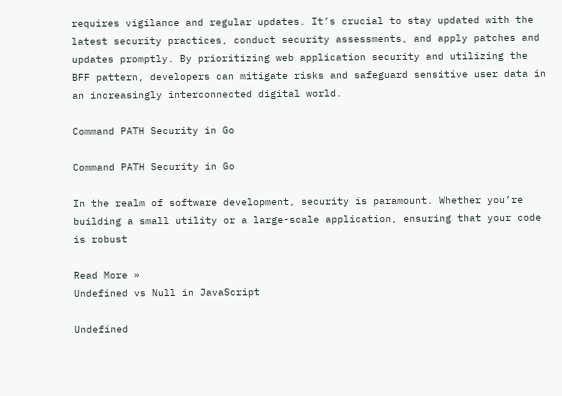requires vigilance and regular updates. It’s crucial to stay updated with the latest security practices, conduct security assessments, and apply patches and updates promptly. By prioritizing web application security and utilizing the BFF pattern, developers can mitigate risks and safeguard sensitive user data in an increasingly interconnected digital world.

Command PATH Security in Go

Command PATH Security in Go

In the realm of software development, security is paramount. Whether you’re building a small utility or a large-scale application, ensuring that your code is robust

Read More »
Undefined vs Null in JavaScript

Undefined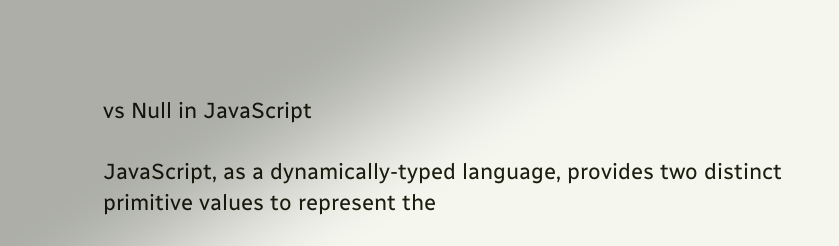vs Null in JavaScript

JavaScript, as a dynamically-typed language, provides two distinct primitive values to represent the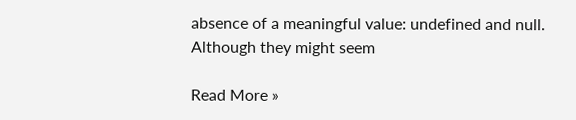absence of a meaningful value: undefined and null. Although they might seem

Read More »